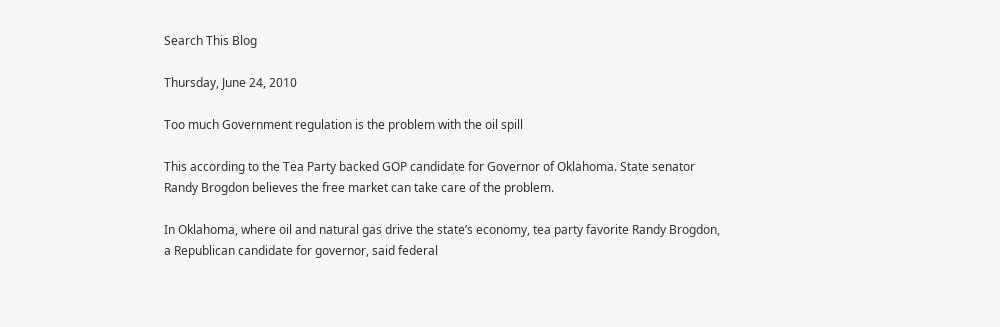Search This Blog

Thursday, June 24, 2010

Too much Government regulation is the problem with the oil spill

This according to the Tea Party backed GOP candidate for Governor of Oklahoma. State senator Randy Brogdon believes the free market can take care of the problem.

In Oklahoma, where oil and natural gas drive the state’s economy, tea party favorite Randy Brogdon, a Republican candidate for governor, said federal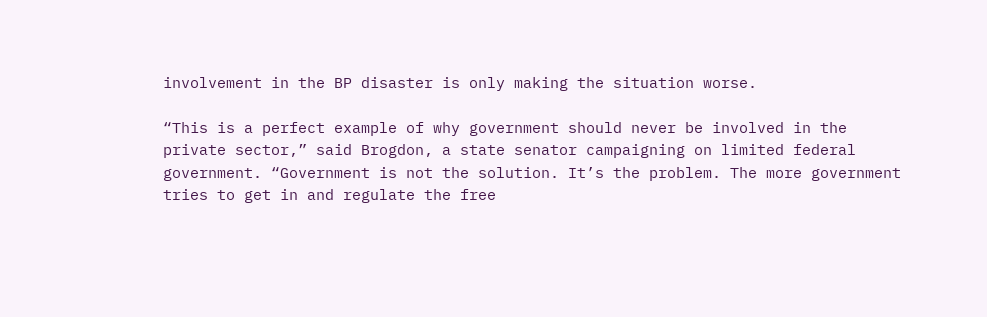involvement in the BP disaster is only making the situation worse.

“This is a perfect example of why government should never be involved in the private sector,” said Brogdon, a state senator campaigning on limited federal government. “Government is not the solution. It’s the problem. The more government tries to get in and regulate the free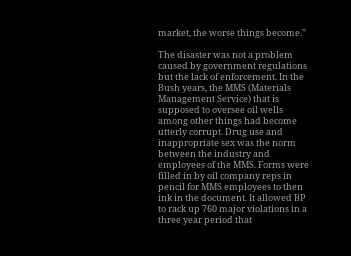market, the worse things become.”

The disaster was not a problem caused by government regulations but the lack of enforcement. In the Bush years, the MMS (Materials Management Service) that is supposed to oversee oil wells among other things had become utterly corrupt. Drug use and inappropriate sex was the norm between the industry and employees of the MMS. Forms were filled in by oil company reps in pencil for MMS employees to then ink in the document. It allowed BP to rack up 760 major violations in a three year period that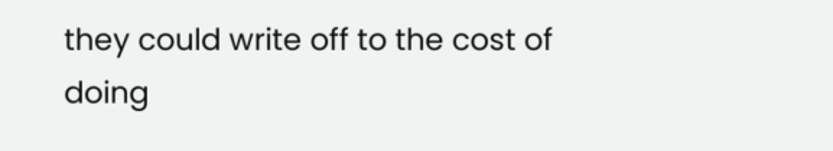they could write off to the cost of doing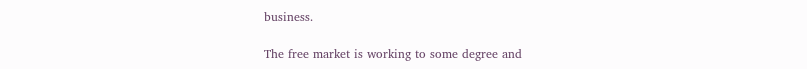business.

The free market is working to some degree and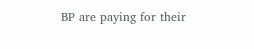BP are paying for their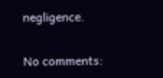negligence.

No comments: